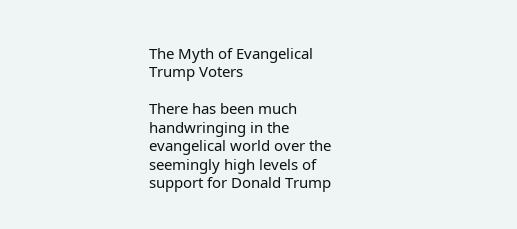The Myth of Evangelical Trump Voters

There has been much handwringing in the evangelical world over the seemingly high levels of support for Donald Trump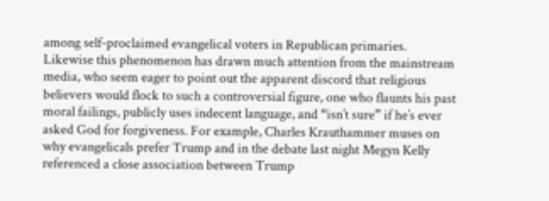among self-proclaimed evangelical voters in Republican primaries. Likewise this phenomenon has drawn much attention from the mainstream media, who seem eager to point out the apparent discord that religious believers would flock to such a controversial figure, one who flaunts his past moral failings, publicly uses indecent language, and “isn’t sure” if he’s ever asked God for forgiveness. For example, Charles Krauthammer muses on why evangelicals prefer Trump and in the debate last night Megyn Kelly referenced a close association between Trump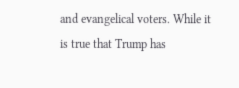and evangelical voters. While it is true that Trump has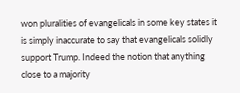won pluralities of evangelicals in some key states it is simply inaccurate to say that evangelicals solidly support Trump. Indeed the notion that anything close to a majority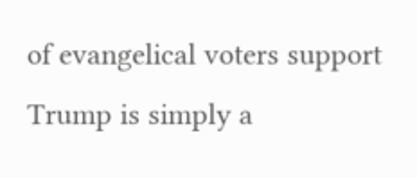of evangelical voters support Trump is simply a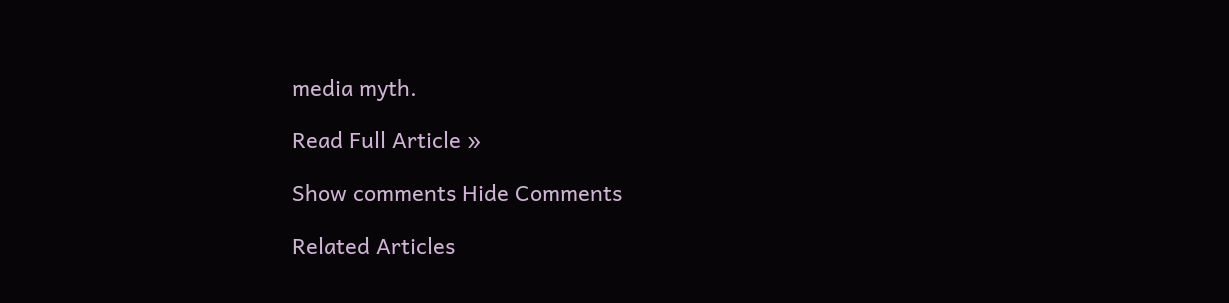media myth.

Read Full Article »

Show comments Hide Comments

Related Articles